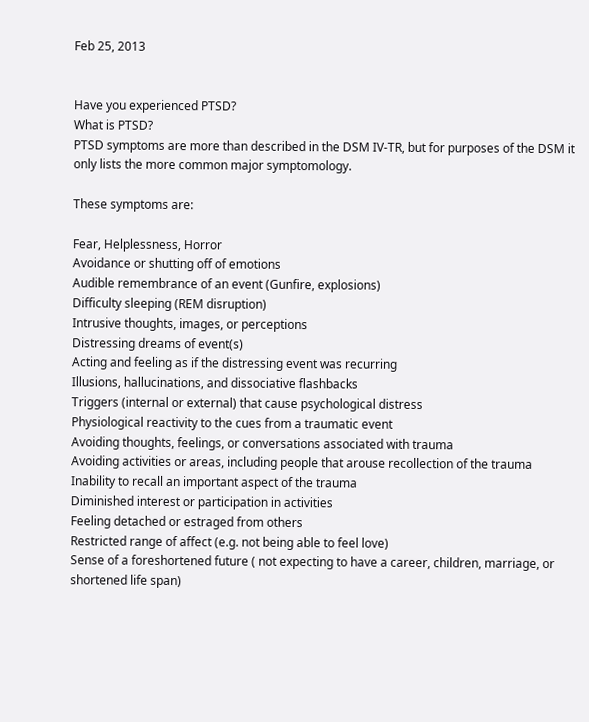Feb 25, 2013


Have you experienced PTSD?
What is PTSD?
PTSD symptoms are more than described in the DSM IV-TR, but for purposes of the DSM it only lists the more common major symptomology.

These symptoms are:

Fear, Helplessness, Horror
Avoidance or shutting off of emotions
Audible remembrance of an event (Gunfire, explosions)
Difficulty sleeping (REM disruption)
Intrusive thoughts, images, or perceptions
Distressing dreams of event(s)
Acting and feeling as if the distressing event was recurring
Illusions, hallucinations, and dissociative flashbacks
Triggers (internal or external) that cause psychological distress
Physiological reactivity to the cues from a traumatic event
Avoiding thoughts, feelings, or conversations associated with trauma
Avoiding activities or areas, including people that arouse recollection of the trauma
Inability to recall an important aspect of the trauma
Diminished interest or participation in activities
Feeling detached or estraged from others
Restricted range of affect (e.g. not being able to feel love)
Sense of a foreshortened future ( not expecting to have a career, children, marriage, or shortened life span)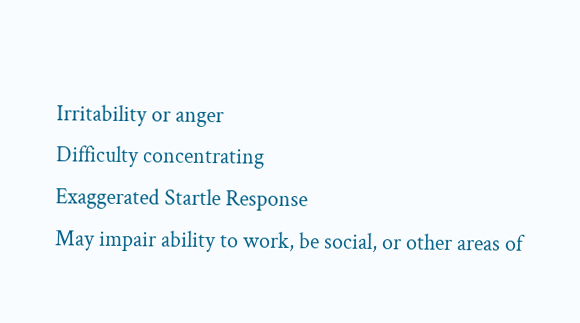Irritability or anger
Difficulty concentrating
Exaggerated Startle Response
May impair ability to work, be social, or other areas of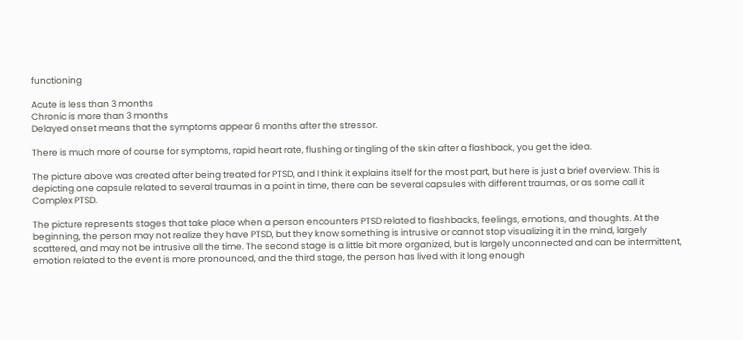functioning

Acute is less than 3 months
Chronic is more than 3 months
Delayed onset means that the symptoms appear 6 months after the stressor.

There is much more of course for symptoms, rapid heart rate, flushing or tingling of the skin after a flashback, you get the idea.

The picture above was created after being treated for PTSD, and I think it explains itself for the most part, but here is just a brief overview. This is depicting one capsule related to several traumas in a point in time, there can be several capsules with different traumas, or as some call it Complex PTSD.

The picture represents stages that take place when a person encounters PTSD related to flashbacks, feelings, emotions, and thoughts. At the beginning, the person may not realize they have PTSD, but they know something is intrusive or cannot stop visualizing it in the mind, largely scattered, and may not be intrusive all the time. The second stage is a little bit more organized, but is largely unconnected and can be intermittent, emotion related to the event is more pronounced, and the third stage, the person has lived with it long enough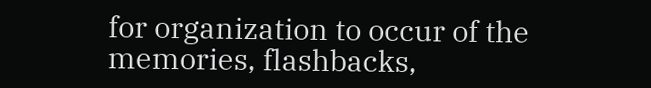for organization to occur of the memories, flashbacks,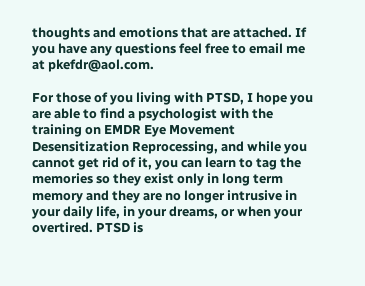thoughts and emotions that are attached. If you have any questions feel free to email me at pkefdr@aol.com.

For those of you living with PTSD, I hope you are able to find a psychologist with the training on EMDR Eye Movement Desensitization Reprocessing, and while you cannot get rid of it, you can learn to tag the memories so they exist only in long term memory and they are no longer intrusive in your daily life, in your dreams, or when your overtired. PTSD is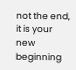not the end, it is your new beginning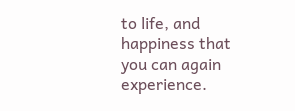to life, and happiness that you can again experience.